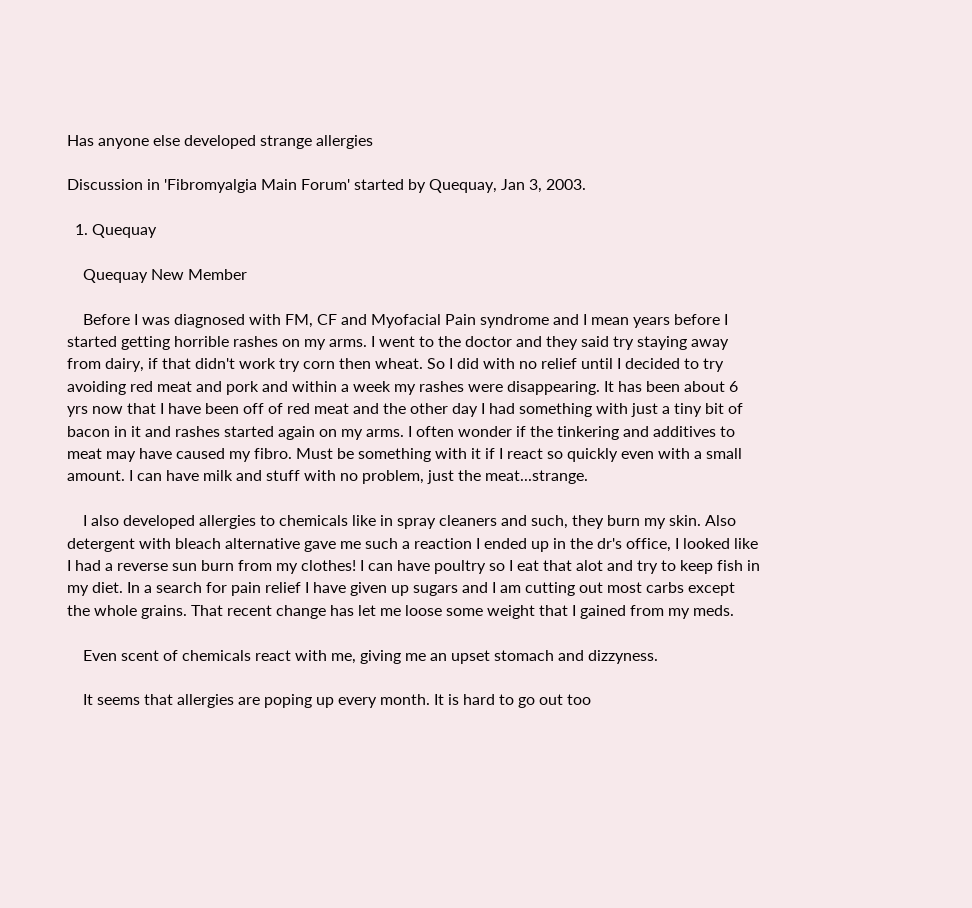Has anyone else developed strange allergies

Discussion in 'Fibromyalgia Main Forum' started by Quequay, Jan 3, 2003.

  1. Quequay

    Quequay New Member

    Before I was diagnosed with FM, CF and Myofacial Pain syndrome and I mean years before I started getting horrible rashes on my arms. I went to the doctor and they said try staying away from dairy, if that didn't work try corn then wheat. So I did with no relief until I decided to try avoiding red meat and pork and within a week my rashes were disappearing. It has been about 6 yrs now that I have been off of red meat and the other day I had something with just a tiny bit of bacon in it and rashes started again on my arms. I often wonder if the tinkering and additives to meat may have caused my fibro. Must be something with it if I react so quickly even with a small amount. I can have milk and stuff with no problem, just the meat...strange.

    I also developed allergies to chemicals like in spray cleaners and such, they burn my skin. Also detergent with bleach alternative gave me such a reaction I ended up in the dr's office, I looked like I had a reverse sun burn from my clothes! I can have poultry so I eat that alot and try to keep fish in my diet. In a search for pain relief I have given up sugars and I am cutting out most carbs except the whole grains. That recent change has let me loose some weight that I gained from my meds.

    Even scent of chemicals react with me, giving me an upset stomach and dizzyness.

    It seems that allergies are poping up every month. It is hard to go out too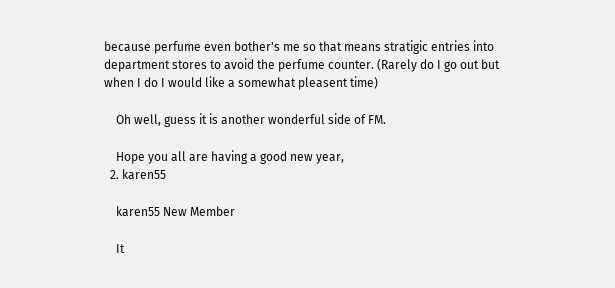because perfume even bother's me so that means stratigic entries into department stores to avoid the perfume counter. (Rarely do I go out but when I do I would like a somewhat pleasent time)

    Oh well, guess it is another wonderful side of FM.

    Hope you all are having a good new year,
  2. karen55

    karen55 New Member

    It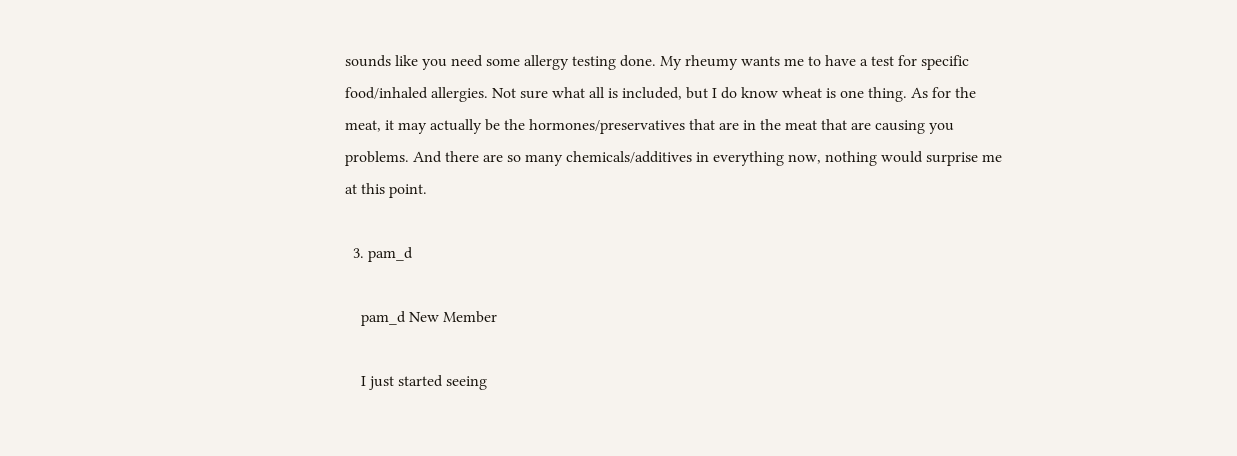sounds like you need some allergy testing done. My rheumy wants me to have a test for specific food/inhaled allergies. Not sure what all is included, but I do know wheat is one thing. As for the meat, it may actually be the hormones/preservatives that are in the meat that are causing you problems. And there are so many chemicals/additives in everything now, nothing would surprise me at this point.

  3. pam_d

    pam_d New Member

    I just started seeing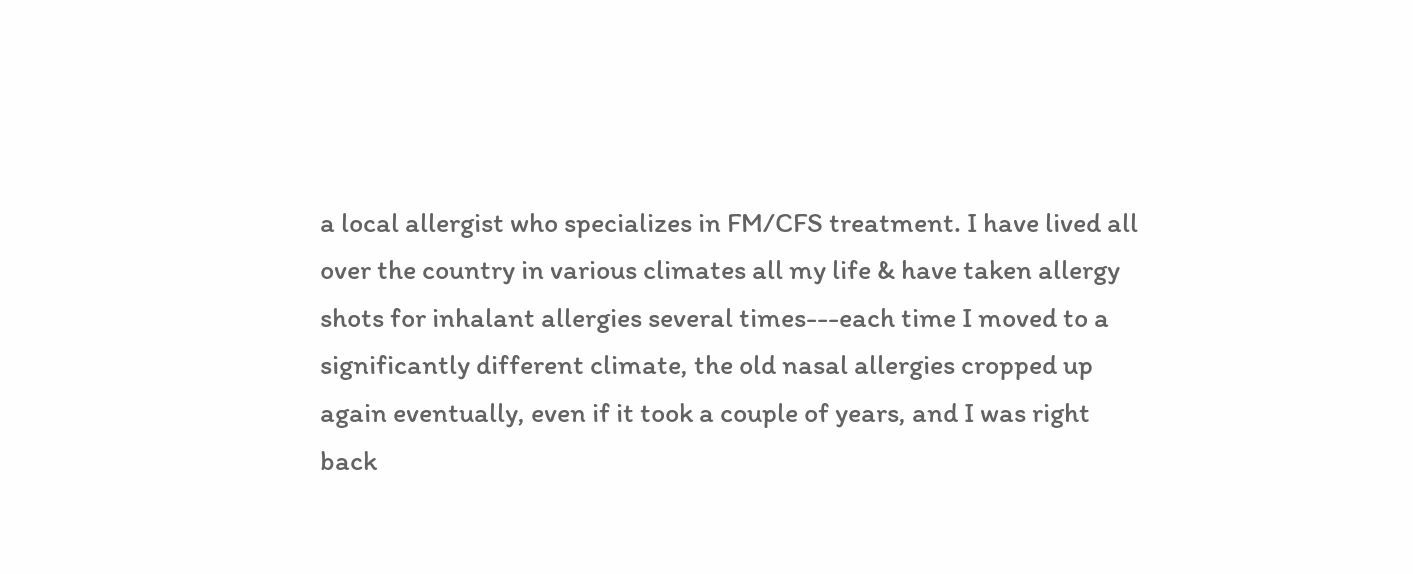a local allergist who specializes in FM/CFS treatment. I have lived all over the country in various climates all my life & have taken allergy shots for inhalant allergies several times---each time I moved to a significantly different climate, the old nasal allergies cropped up again eventually, even if it took a couple of years, and I was right back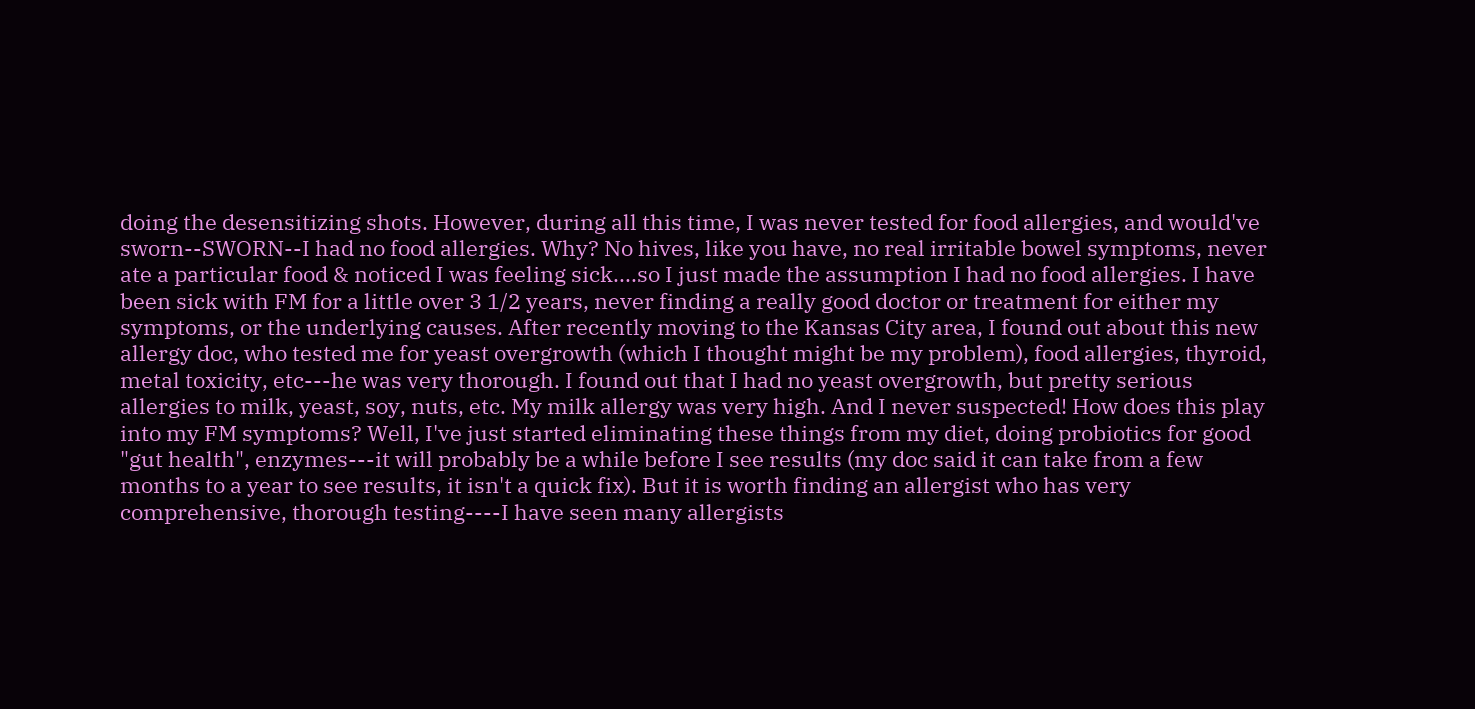doing the desensitizing shots. However, during all this time, I was never tested for food allergies, and would've sworn--SWORN--I had no food allergies. Why? No hives, like you have, no real irritable bowel symptoms, never ate a particular food & noticed I was feeling sick....so I just made the assumption I had no food allergies. I have been sick with FM for a little over 3 1/2 years, never finding a really good doctor or treatment for either my symptoms, or the underlying causes. After recently moving to the Kansas City area, I found out about this new allergy doc, who tested me for yeast overgrowth (which I thought might be my problem), food allergies, thyroid, metal toxicity, etc---he was very thorough. I found out that I had no yeast overgrowth, but pretty serious allergies to milk, yeast, soy, nuts, etc. My milk allergy was very high. And I never suspected! How does this play into my FM symptoms? Well, I've just started eliminating these things from my diet, doing probiotics for good "gut health", enzymes---it will probably be a while before I see results (my doc said it can take from a few months to a year to see results, it isn't a quick fix). But it is worth finding an allergist who has very comprehensive, thorough testing----I have seen many allergists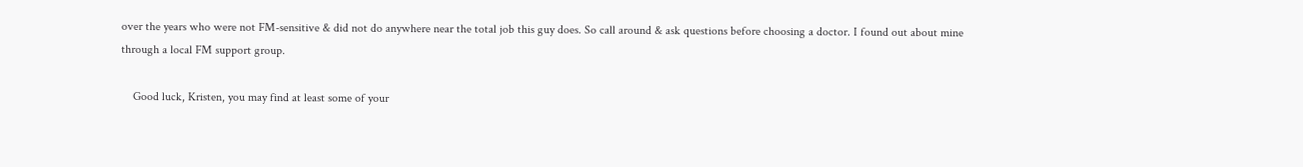over the years who were not FM-sensitive & did not do anywhere near the total job this guy does. So call around & ask questions before choosing a doctor. I found out about mine through a local FM support group.

    Good luck, Kristen, you may find at least some of your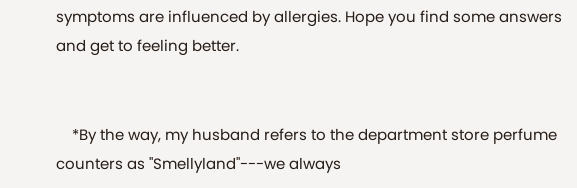symptoms are influenced by allergies. Hope you find some answers and get to feeling better.


    *By the way, my husband refers to the department store perfume counters as "Smellyland"---we always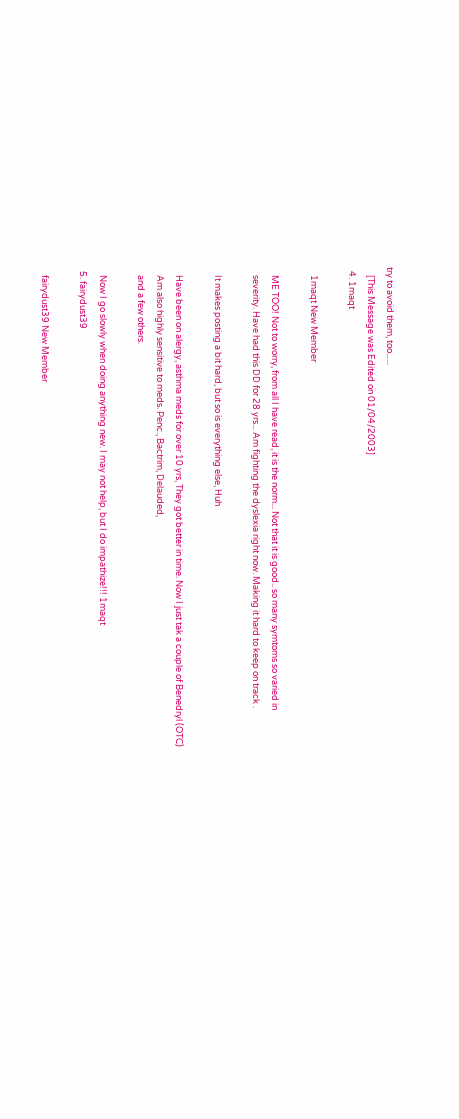try to avoid them, too......
    [This Message was Edited on 01/04/2003]
  4. 1maqt

    1maqt New Member

    ME TOO! Not to worry, from all I have read, it is the norm... Not that it is good.. so many symtoms so varied in
    severity. Have had this DD for 28 yrs... Am fighting the dyslexia right now. Making it hard to keep on track .

    It makes posting a bit hard, but so is everything else, Huh

    Have been on alergy, asthma meds for over 10 yrs, They got better in time. Now I just tak a couple of Benedryl (OTC)
    Am also highly sensitive to meds. Penc., Bactrim, Delauded,
    and a few others.

    Now I go slowly when doing anything new. I may not help, but I do impathize!!! 1maqt
  5. fairydust39

    fairydust39 New Member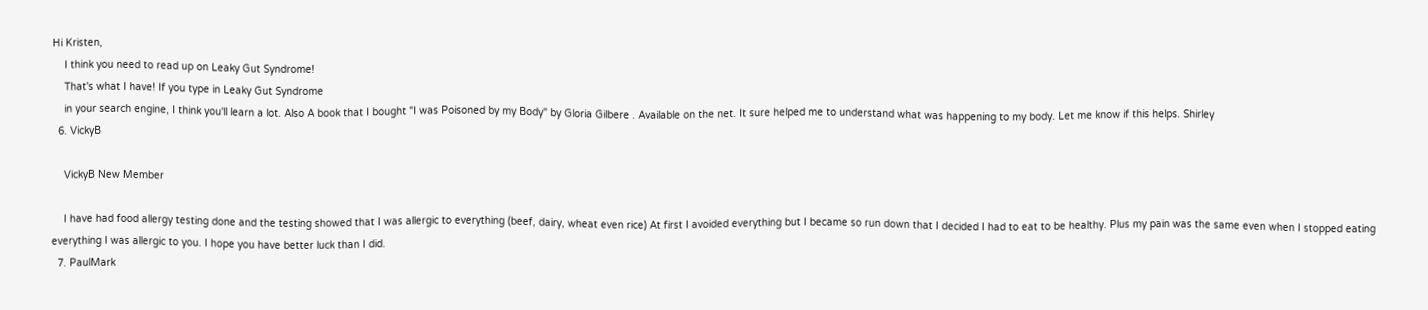Hi Kristen,
    I think you need to read up on Leaky Gut Syndrome!
    That's what I have! If you type in Leaky Gut Syndrome
    in your search engine, I think you'll learn a lot. Also A book that I bought "I was Poisoned by my Body" by Gloria Gilbere . Available on the net. It sure helped me to understand what was happening to my body. Let me know if this helps. Shirley
  6. VickyB

    VickyB New Member

    I have had food allergy testing done and the testing showed that I was allergic to everything (beef, dairy, wheat even rice) At first I avoided everything but I became so run down that I decided I had to eat to be healthy. Plus my pain was the same even when I stopped eating everything I was allergic to you. I hope you have better luck than I did.
  7. PaulMark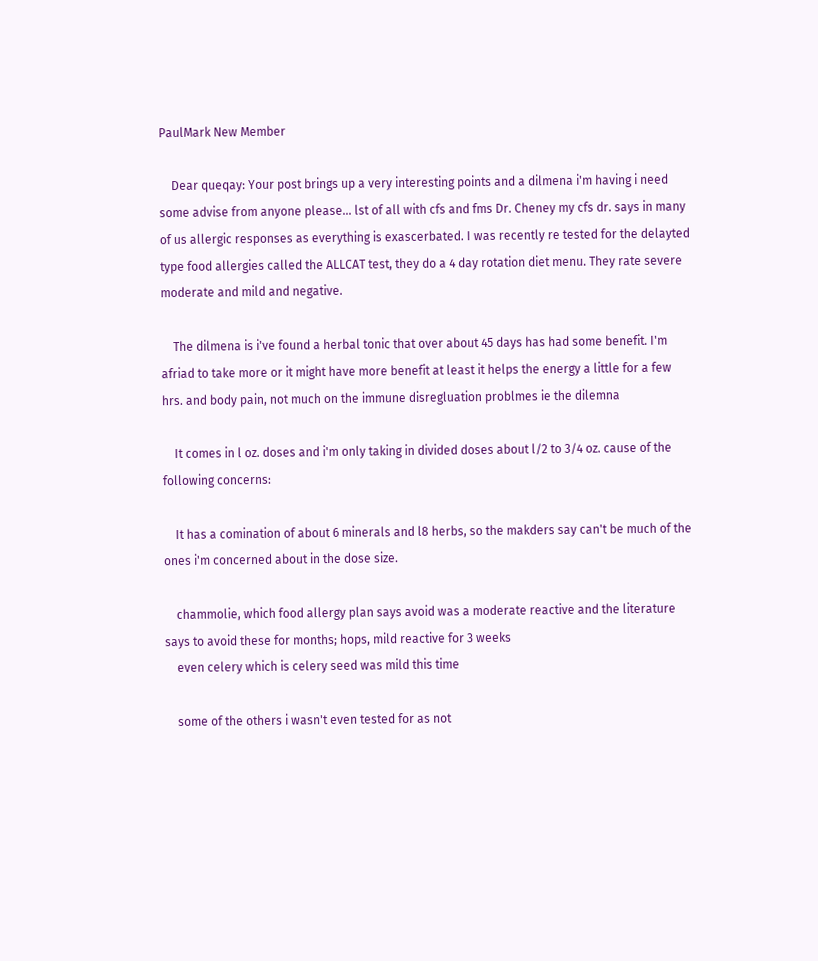PaulMark New Member

    Dear queqay: Your post brings up a very interesting points and a dilmena i'm having i need some advise from anyone please... lst of all with cfs and fms Dr. Cheney my cfs dr. says in many of us allergic responses as everything is exascerbated. I was recently re tested for the delayted type food allergies called the ALLCAT test, they do a 4 day rotation diet menu. They rate severe moderate and mild and negative.

    The dilmena is i've found a herbal tonic that over about 45 days has had some benefit. I'm afriad to take more or it might have more benefit at least it helps the energy a little for a few hrs. and body pain, not much on the immune disregluation problmes ie the dilemna

    It comes in l oz. doses and i'm only taking in divided doses about l/2 to 3/4 oz. cause of the following concerns:

    It has a comination of about 6 minerals and l8 herbs, so the makders say can't be much of the ones i'm concerned about in the dose size.

    chammolie, which food allergy plan says avoid was a moderate reactive and the literature says to avoid these for months; hops, mild reactive for 3 weeks
    even celery which is celery seed was mild this time

    some of the others i wasn't even tested for as not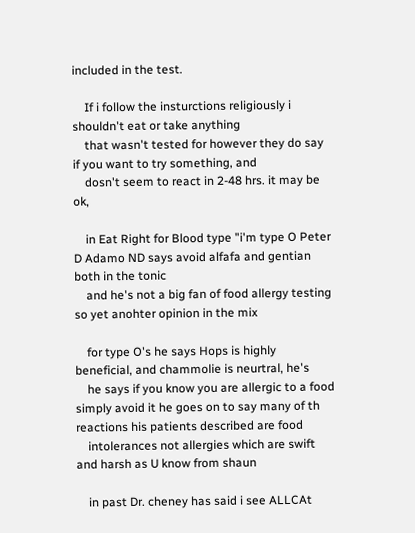included in the test.

    If i follow the insturctions religiously i shouldn't eat or take anything
    that wasn't tested for however they do say if you want to try something, and
    dosn't seem to react in 2-48 hrs. it may be ok,

    in Eat Right for Blood type "i'm type O Peter D Adamo ND says avoid alfafa and gentian both in the tonic
    and he's not a big fan of food allergy testing so yet anohter opinion in the mix

    for type O's he says Hops is highly beneficial, and chammolie is neurtral, he's
    he says if you know you are allergic to a food simply avoid it he goes on to say many of th reactions his patients described are food
    intolerances not allergies which are swift and harsh as U know from shaun

    in past Dr. cheney has said i see ALLCAt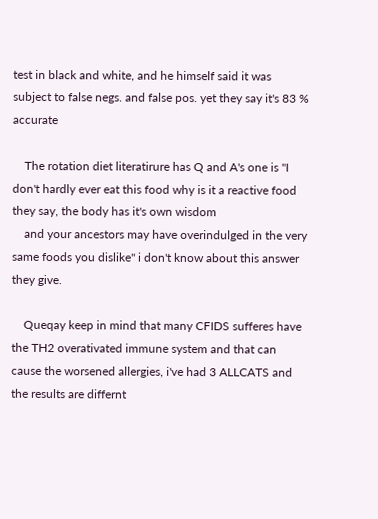test in black and white, and he himself said it was subject to false negs. and false pos. yet they say it's 83 % accurate

    The rotation diet literatirure has Q and A's one is "I don't hardly ever eat this food why is it a reactive food they say, the body has it's own wisdom
    and your ancestors may have overindulged in the very same foods you dislike" i don't know about this answer they give.

    Queqay keep in mind that many CFIDS sufferes have the TH2 overativated immune system and that can cause the worsened allergies, i've had 3 ALLCATS and the results are differnt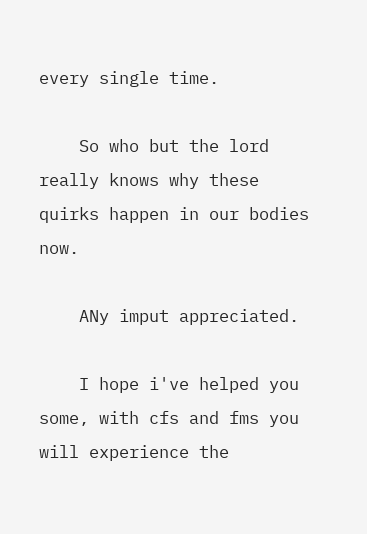every single time.

    So who but the lord really knows why these quirks happen in our bodies now.

    ANy imput appreciated.

    I hope i've helped you some, with cfs and fms you will experience the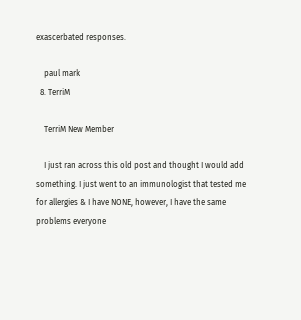exascerbated responses.

    paul mark
  8. TerriM

    TerriM New Member

    I just ran across this old post and thought I would add something. I just went to an immunologist that tested me for allergies & I have NONE, however, I have the same problems everyone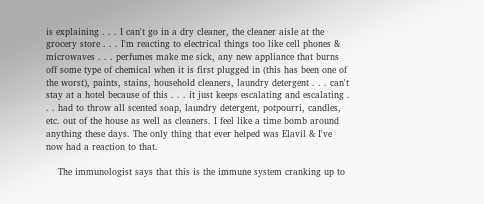is explaining . . . I can't go in a dry cleaner, the cleaner aisle at the grocery store . . . I'm reacting to electrical things too like cell phones & microwaves . . . perfumes make me sick, any new appliance that burns off some type of chemical when it is first plugged in (this has been one of the worst), paints, stains, household cleaners, laundry detergent . . . can't stay at a hotel because of this . . . it just keeps escalating and escalating . . . had to throw all scented soap, laundry detergent, potpourri, candles, etc. out of the house as well as cleaners. I feel like a time bomb around anything these days. The only thing that ever helped was Elavil & I've now had a reaction to that.

    The immunologist says that this is the immune system cranking up to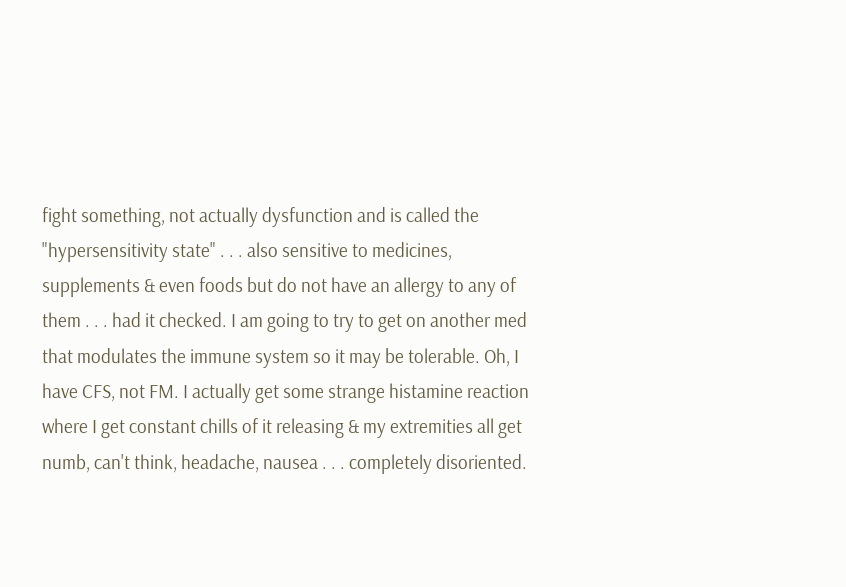fight something, not actually dysfunction and is called the "hypersensitivity state" . . . also sensitive to medicines, supplements & even foods but do not have an allergy to any of them . . . had it checked. I am going to try to get on another med that modulates the immune system so it may be tolerable. Oh, I have CFS, not FM. I actually get some strange histamine reaction where I get constant chills of it releasing & my extremities all get numb, can't think, headache, nausea . . . completely disoriented.